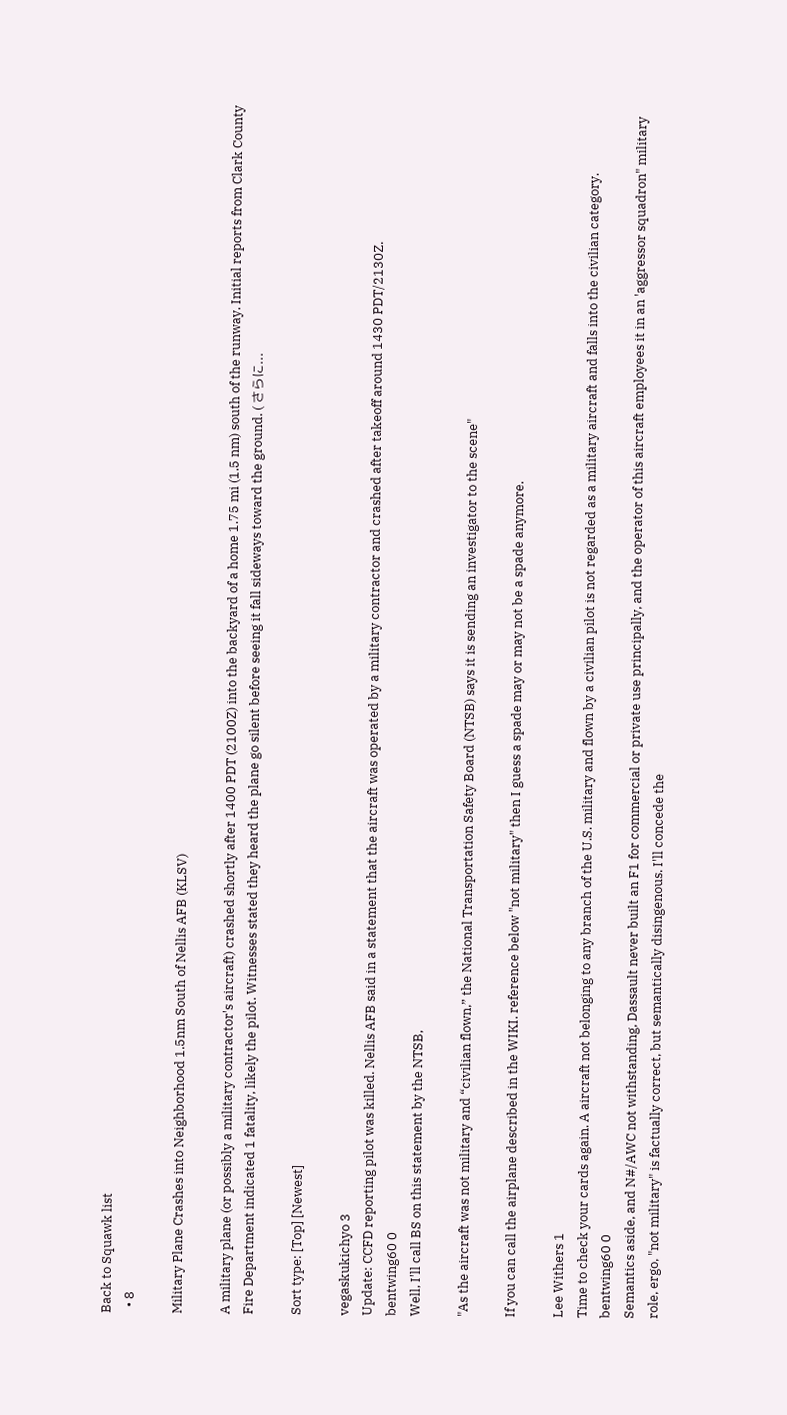Back to Squawk list
  • 8

Military Plane Crashes into Neighborhood 1.5nm South of Nellis AFB (KLSV)

A military plane (or possibly a military contractor's aircraft) crashed shortly after 1400 PDT (2100Z) into the backyard of a home 1.75 mi (1.5 nm) south of the runway. Initial reports from Clark County Fire Department indicated 1 fatality, likely the pilot. Witnesses stated they heard the plane go silent before seeing it fall sideways toward the ground. ( さらに...

Sort type: [Top] [Newest]

vegaskukichyo 3
Update: CCFD reporting pilot was killed. Nellis AFB said in a statement that the aircraft was operated by a military contractor and crashed after takeoff around 1430 PDT/2130Z.
bentwing60 0
Well, I'll call BS on this statement by the NTSB,

"As the aircraft was not military and “civilian flown,” the National Transportation Safety Board (NTSB) says it is sending an investigator to the scene"

If you can call the airplane described in the WIKI. reference below "not military" then I guess a spade may or may not be a spade anymore.

Lee Withers 1
Time to check your cards again. A aircraft not belonging to any branch of the U.S. military and flown by a civilian pilot is not regarded as a military aircraft and falls into the civilian category.
bentwing60 0
Semantics aside, and N#/AWC not withstanding, Dassault never built an F1 for commercial or private use principally, and the operator of this aircraft employees it in an 'aggressor squadron" military role, ergo, "not military" is factually correct, but semantically disingenous. I'll concede the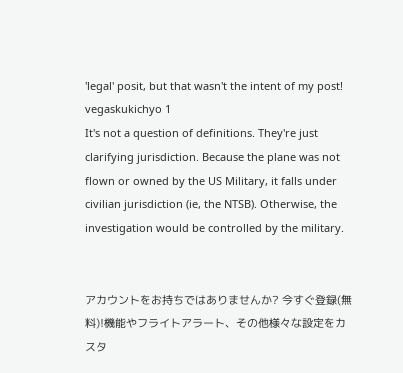'legal' posit, but that wasn't the intent of my post!
vegaskukichyo 1
It's not a question of definitions. They're just clarifying jurisdiction. Because the plane was not flown or owned by the US Military, it falls under civilian jurisdiction (ie, the NTSB). Otherwise, the investigation would be controlled by the military.


アカウントをお持ちではありませんか? 今すぐ登録(無料)!機能やフライトアラート、その他様々な設定をカスタ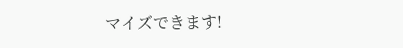マイズできます!